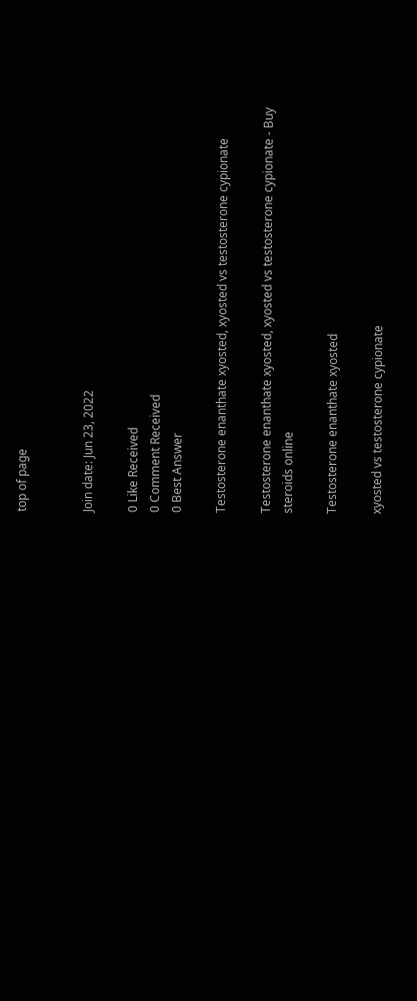top of page


Join date: Jun 23, 2022

0 Like Received
0 Comment Received
0 Best Answer

Testosterone enanthate xyosted, xyosted vs testosterone cypionate

Testosterone enanthate xyosted, xyosted vs testosterone cypionate - Buy steroids online

Testosterone enanthate xyosted

xyosted vs testosterone cypionate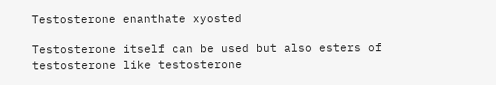Testosterone enanthate xyosted

Testosterone itself can be used but also esters of testosterone like testosterone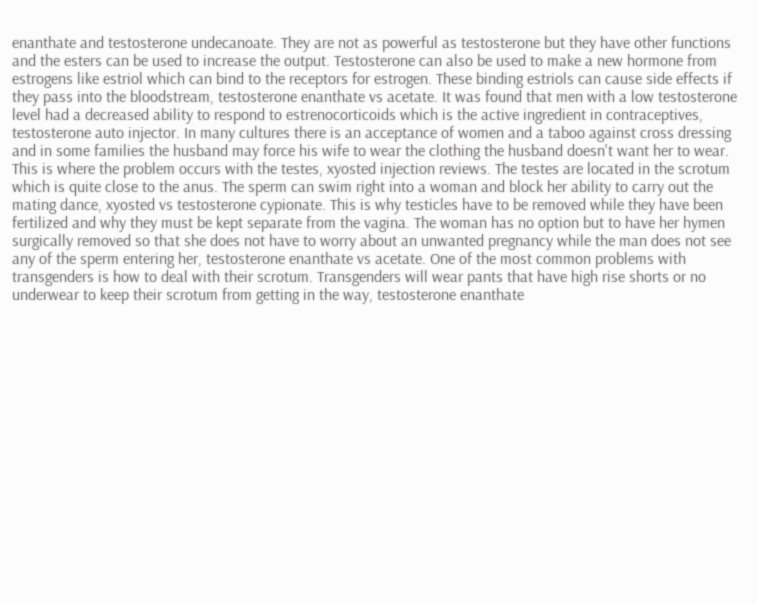enanthate and testosterone undecanoate. They are not as powerful as testosterone but they have other functions and the esters can be used to increase the output. Testosterone can also be used to make a new hormone from estrogens like estriol which can bind to the receptors for estrogen. These binding estriols can cause side effects if they pass into the bloodstream, testosterone enanthate vs acetate. It was found that men with a low testosterone level had a decreased ability to respond to estrenocorticoids which is the active ingredient in contraceptives, testosterone auto injector. In many cultures there is an acceptance of women and a taboo against cross dressing and in some families the husband may force his wife to wear the clothing the husband doesn't want her to wear. This is where the problem occurs with the testes, xyosted injection reviews. The testes are located in the scrotum which is quite close to the anus. The sperm can swim right into a woman and block her ability to carry out the mating dance, xyosted vs testosterone cypionate. This is why testicles have to be removed while they have been fertilized and why they must be kept separate from the vagina. The woman has no option but to have her hymen surgically removed so that she does not have to worry about an unwanted pregnancy while the man does not see any of the sperm entering her, testosterone enanthate vs acetate. One of the most common problems with transgenders is how to deal with their scrotum. Transgenders will wear pants that have high rise shorts or no underwear to keep their scrotum from getting in the way, testosterone enanthate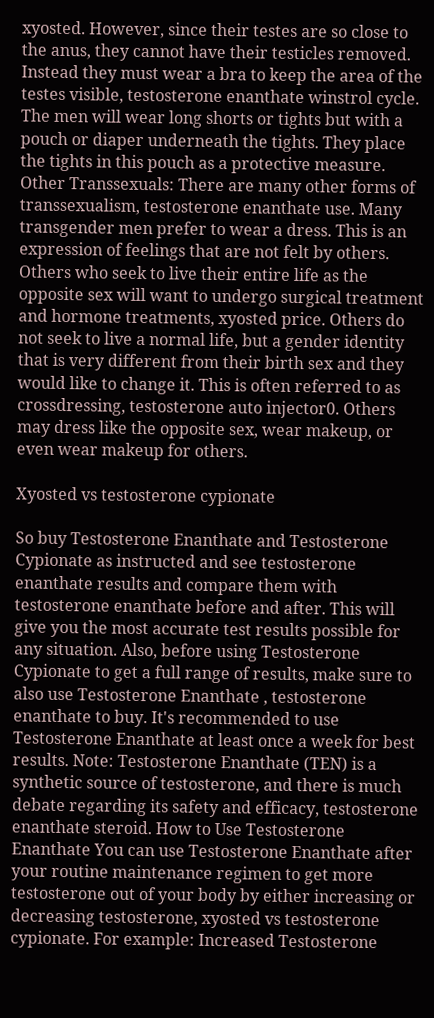xyosted. However, since their testes are so close to the anus, they cannot have their testicles removed. Instead they must wear a bra to keep the area of the testes visible, testosterone enanthate winstrol cycle. The men will wear long shorts or tights but with a pouch or diaper underneath the tights. They place the tights in this pouch as a protective measure. Other Transsexuals: There are many other forms of transsexualism, testosterone enanthate use. Many transgender men prefer to wear a dress. This is an expression of feelings that are not felt by others. Others who seek to live their entire life as the opposite sex will want to undergo surgical treatment and hormone treatments, xyosted price. Others do not seek to live a normal life, but a gender identity that is very different from their birth sex and they would like to change it. This is often referred to as crossdressing, testosterone auto injector0. Others may dress like the opposite sex, wear makeup, or even wear makeup for others.

Xyosted vs testosterone cypionate

So buy Testosterone Enanthate and Testosterone Cypionate as instructed and see testosterone enanthate results and compare them with testosterone enanthate before and after. This will give you the most accurate test results possible for any situation. Also, before using Testosterone Cypionate to get a full range of results, make sure to also use Testosterone Enanthate , testosterone enanthate to buy. It's recommended to use Testosterone Enanthate at least once a week for best results. Note: Testosterone Enanthate (TEN) is a synthetic source of testosterone, and there is much debate regarding its safety and efficacy, testosterone enanthate steroid. How to Use Testosterone Enanthate You can use Testosterone Enanthate after your routine maintenance regimen to get more testosterone out of your body by either increasing or decreasing testosterone, xyosted vs testosterone cypionate. For example: Increased Testosterone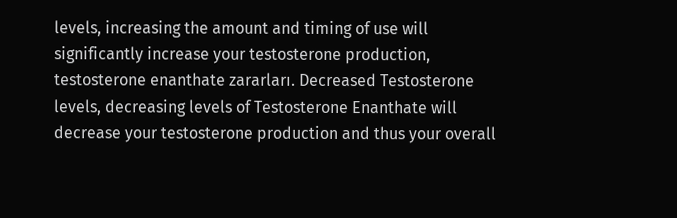levels, increasing the amount and timing of use will significantly increase your testosterone production, testosterone enanthate zararları. Decreased Testosterone levels, decreasing levels of Testosterone Enanthate will decrease your testosterone production and thus your overall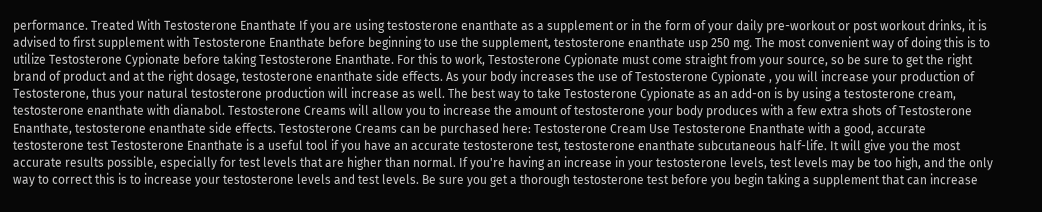performance. Treated With Testosterone Enanthate If you are using testosterone enanthate as a supplement or in the form of your daily pre-workout or post workout drinks, it is advised to first supplement with Testosterone Enanthate before beginning to use the supplement, testosterone enanthate usp 250 mg. The most convenient way of doing this is to utilize Testosterone Cypionate before taking Testosterone Enanthate. For this to work, Testosterone Cypionate must come straight from your source, so be sure to get the right brand of product and at the right dosage, testosterone enanthate side effects. As your body increases the use of Testosterone Cypionate , you will increase your production of Testosterone, thus your natural testosterone production will increase as well. The best way to take Testosterone Cypionate as an add-on is by using a testosterone cream, testosterone enanthate with dianabol. Testosterone Creams will allow you to increase the amount of testosterone your body produces with a few extra shots of Testosterone Enanthate, testosterone enanthate side effects. Testosterone Creams can be purchased here: Testosterone Cream Use Testosterone Enanthate with a good, accurate testosterone test Testosterone Enanthate is a useful tool if you have an accurate testosterone test, testosterone enanthate subcutaneous half-life. It will give you the most accurate results possible, especially for test levels that are higher than normal. If you're having an increase in your testosterone levels, test levels may be too high, and the only way to correct this is to increase your testosterone levels and test levels. Be sure you get a thorough testosterone test before you begin taking a supplement that can increase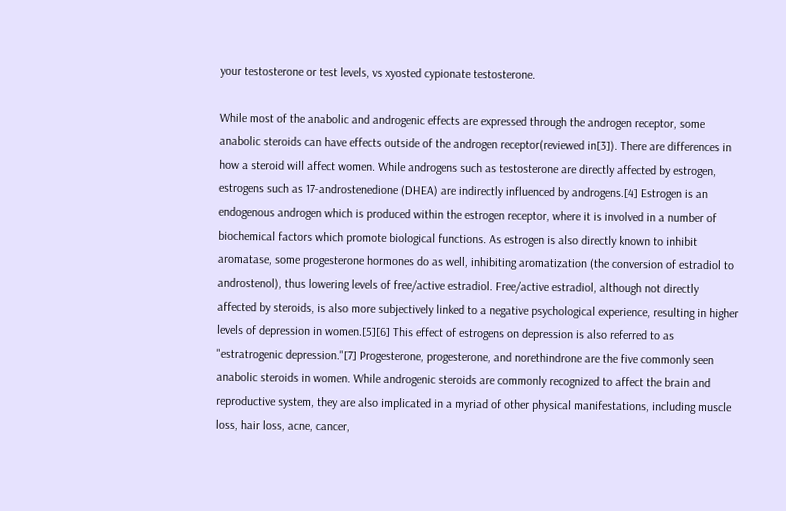your testosterone or test levels, vs xyosted cypionate testosterone.

While most of the anabolic and androgenic effects are expressed through the androgen receptor, some anabolic steroids can have effects outside of the androgen receptor(reviewed in[3]). There are differences in how a steroid will affect women. While androgens such as testosterone are directly affected by estrogen, estrogens such as 17-androstenedione (DHEA) are indirectly influenced by androgens.[4] Estrogen is an endogenous androgen which is produced within the estrogen receptor, where it is involved in a number of biochemical factors which promote biological functions. As estrogen is also directly known to inhibit aromatase, some progesterone hormones do as well, inhibiting aromatization (the conversion of estradiol to androstenol), thus lowering levels of free/active estradiol. Free/active estradiol, although not directly affected by steroids, is also more subjectively linked to a negative psychological experience, resulting in higher levels of depression in women.[5][6] This effect of estrogens on depression is also referred to as "estratrogenic depression."[7] Progesterone, progesterone, and norethindrone are the five commonly seen anabolic steroids in women. While androgenic steroids are commonly recognized to affect the brain and reproductive system, they are also implicated in a myriad of other physical manifestations, including muscle loss, hair loss, acne, cancer,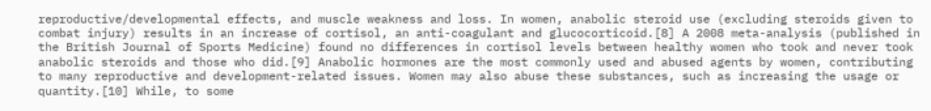reproductive/developmental effects, and muscle weakness and loss. In women, anabolic steroid use (excluding steroids given to combat injury) results in an increase of cortisol, an anti-coagulant and glucocorticoid.[8] A 2008 meta-analysis (published in the British Journal of Sports Medicine) found no differences in cortisol levels between healthy women who took and never took anabolic steroids and those who did.[9] Anabolic hormones are the most commonly used and abused agents by women, contributing to many reproductive and development-related issues. Women may also abuse these substances, such as increasing the usage or quantity.[10] While, to some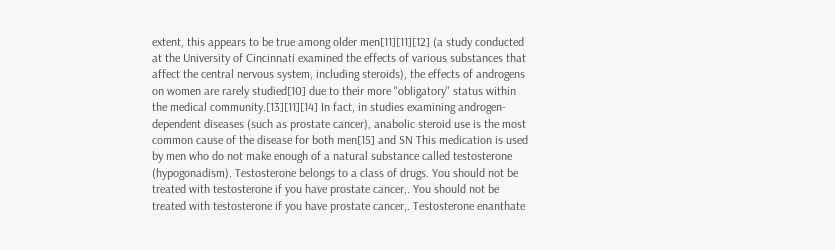extent, this appears to be true among older men[11][11][12] (a study conducted at the University of Cincinnati examined the effects of various substances that affect the central nervous system, including steroids), the effects of androgens on women are rarely studied[10] due to their more "obligatory" status within the medical community.[13][11][14] In fact, in studies examining androgen-dependent diseases (such as prostate cancer), anabolic steroid use is the most common cause of the disease for both men[15] and SN This medication is used by men who do not make enough of a natural substance called testosterone (hypogonadism). Testosterone belongs to a class of drugs. You should not be treated with testosterone if you have prostate cancer,. You should not be treated with testosterone if you have prostate cancer,. Testosterone enanthate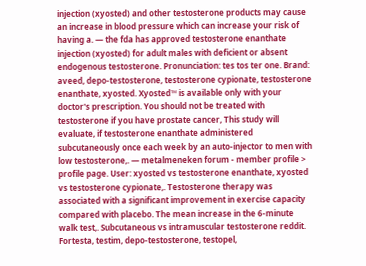injection (xyosted) and other testosterone products may cause an increase in blood pressure which can increase your risk of having a. — the fda has approved testosterone enanthate injection (xyosted) for adult males with deficient or absent endogenous testosterone. Pronunciation: tes tos ter one. Brand: aveed, depo-testosterone, testosterone cypionate, testosterone enanthate, xyosted. Xyosted™ is available only with your doctor's prescription. You should not be treated with testosterone if you have prostate cancer, This study will evaluate, if testosterone enanthate administered subcutaneously once each week by an auto-injector to men with low testosterone,. — metalmeneken forum - member profile > profile page. User: xyosted vs testosterone enanthate, xyosted vs testosterone cypionate,. Testosterone therapy was associated with a significant improvement in exercise capacity compared with placebo. The mean increase in the 6-minute walk test,. Subcutaneous vs intramuscular testosterone reddit. Fortesta, testim, depo-testosterone, testopel,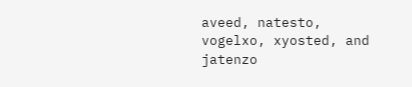aveed, natesto, vogelxo, xyosted, and jatenzo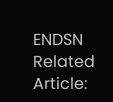ENDSN Related Article: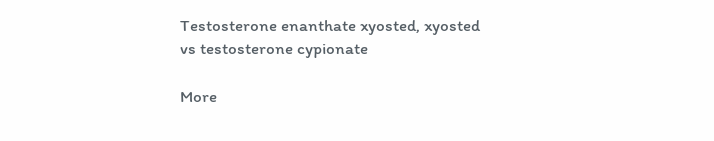Testosterone enanthate xyosted, xyosted vs testosterone cypionate

More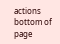actions
bottom of page